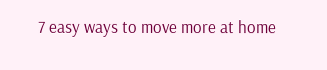7 easy ways to move more at home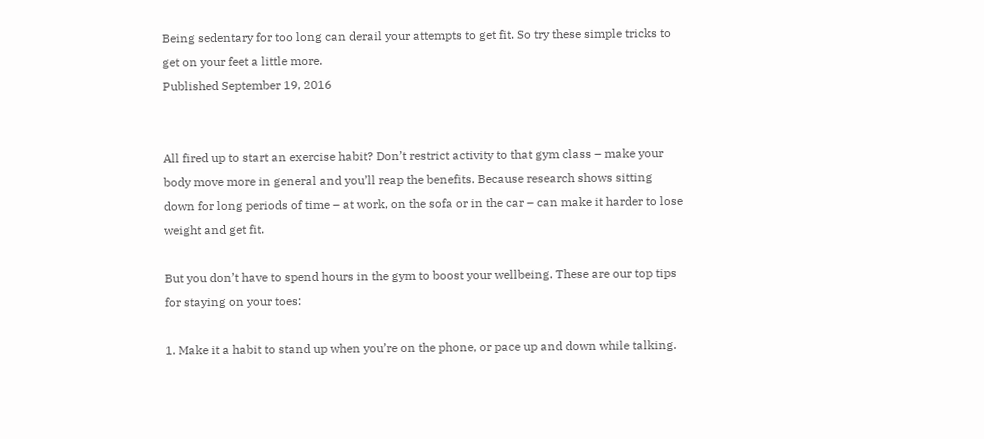Being sedentary for too long can derail your attempts to get fit. So try these simple tricks to get on your feet a little more.
Published September 19, 2016


All fired up to start an exercise habit? Don’t restrict activity to that gym class – make your body move more in general and you’ll reap the benefits. Because research shows sitting down for long periods of time – at work, on the sofa or in the car – can make it harder to lose weight and get fit.

But you don’t have to spend hours in the gym to boost your wellbeing. These are our top tips for staying on your toes:

1. Make it a habit to stand up when you’re on the phone, or pace up and down while talking.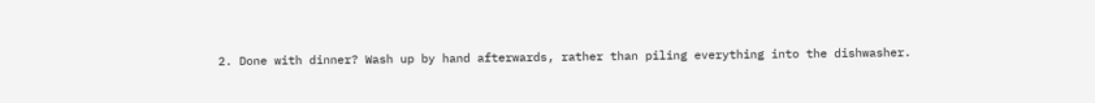2. Done with dinner? Wash up by hand afterwards, rather than piling everything into the dishwasher.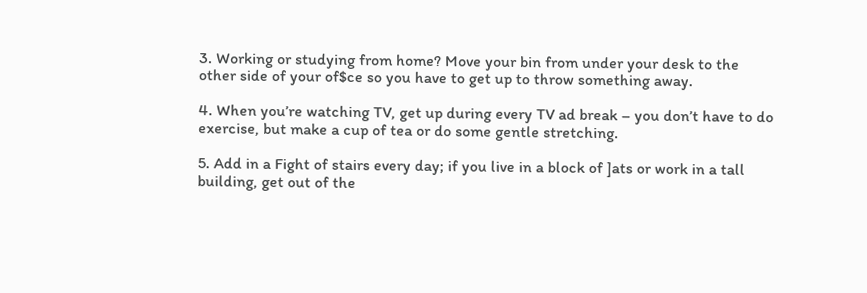3. Working or studying from home? Move your bin from under your desk to the other side of your of$ce so you have to get up to throw something away.

4. When you’re watching TV, get up during every TV ad break – you don’t have to do exercise, but make a cup of tea or do some gentle stretching.

5. Add in a Fight of stairs every day; if you live in a block of ]ats or work in a tall building, get out of the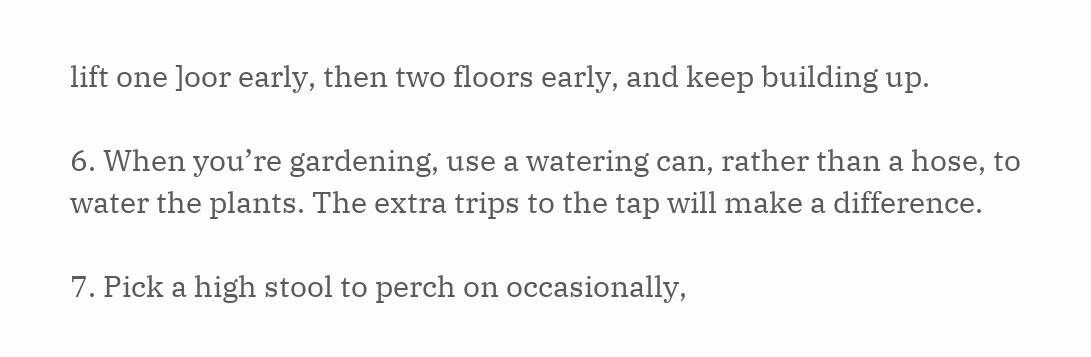lift one ]oor early, then two floors early, and keep building up.

6. When you’re gardening, use a watering can, rather than a hose, to water the plants. The extra trips to the tap will make a difference.

7. Pick a high stool to perch on occasionally,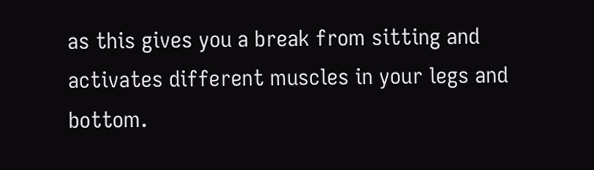as this gives you a break from sitting and activates different muscles in your legs and bottom.